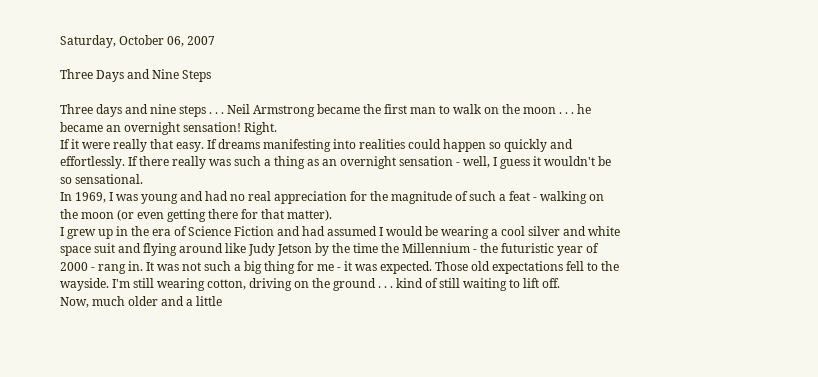Saturday, October 06, 2007

Three Days and Nine Steps

Three days and nine steps . . . Neil Armstrong became the first man to walk on the moon . . . he became an overnight sensation! Right.
If it were really that easy. If dreams manifesting into realities could happen so quickly and effortlessly. If there really was such a thing as an overnight sensation - well, I guess it wouldn't be so sensational.
In 1969, I was young and had no real appreciation for the magnitude of such a feat - walking on the moon (or even getting there for that matter).
I grew up in the era of Science Fiction and had assumed I would be wearing a cool silver and white space suit and flying around like Judy Jetson by the time the Millennium - the futuristic year of 2000 - rang in. It was not such a big thing for me - it was expected. Those old expectations fell to the wayside. I'm still wearing cotton, driving on the ground . . . kind of still waiting to lift off.
Now, much older and a little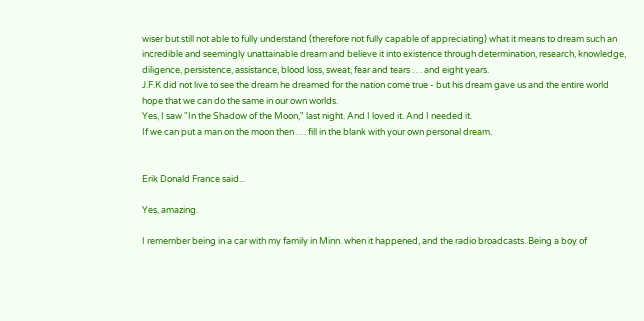wiser but still not able to fully understand (therefore not fully capable of appreciating) what it means to dream such an incredible and seemingly unattainable dream and believe it into existence through determination, research, knowledge, diligence, persistence, assistance, blood loss, sweat, fear and tears . . . and eight years.
J.F.K did not live to see the dream he dreamed for the nation come true - but his dream gave us and the entire world
hope that we can do the same in our own worlds.
Yes, I saw "In the Shadow of the Moon," last night. And I loved it. And I needed it.
If we can put a man on the moon then . . . fill in the blank with your own personal dream.


Erik Donald France said...

Yes, amazing.

I remember being in a car with my family in Minn. when it happened, and the radio broadcasts. Being a boy of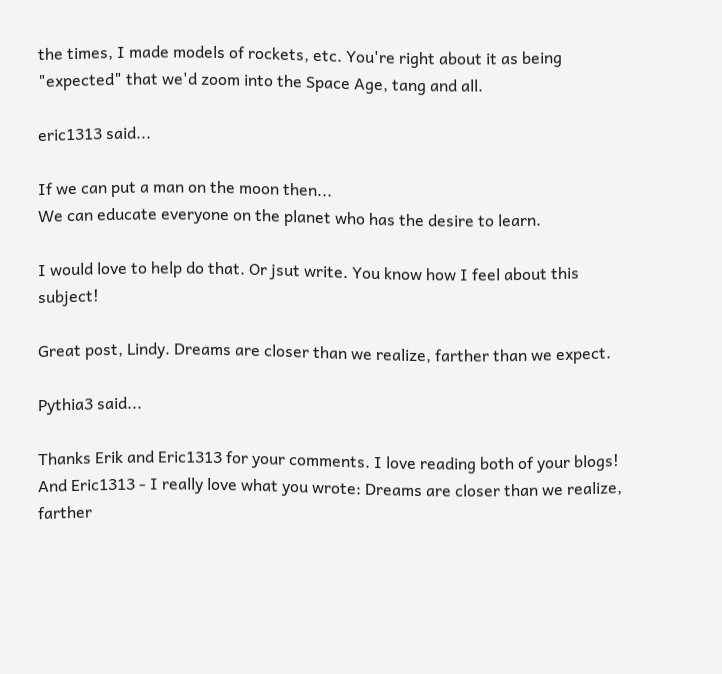the times, I made models of rockets, etc. You're right about it as being "expected" that we'd zoom into the Space Age, tang and all.

eric1313 said...

If we can put a man on the moon then...
We can educate everyone on the planet who has the desire to learn.

I would love to help do that. Or jsut write. You know how I feel about this subject!

Great post, Lindy. Dreams are closer than we realize, farther than we expect.

Pythia3 said...

Thanks Erik and Eric1313 for your comments. I love reading both of your blogs!
And Eric1313 - I really love what you wrote: Dreams are closer than we realize, farther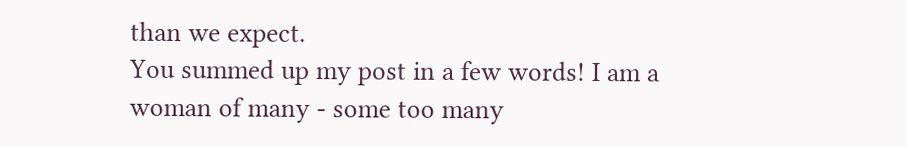than we expect.
You summed up my post in a few words! I am a woman of many - some too many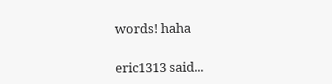words! haha

eric1313 said...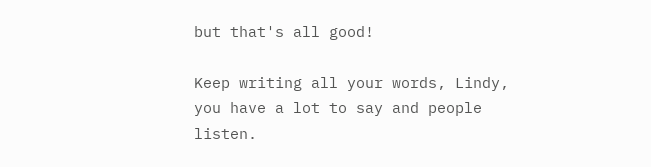but that's all good!

Keep writing all your words, Lindy, you have a lot to say and people listen.